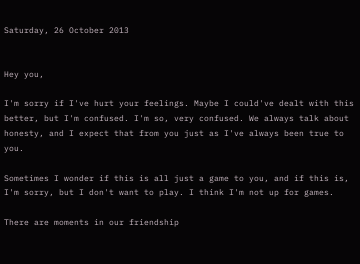Saturday, 26 October 2013


Hey you,

I'm sorry if I've hurt your feelings. Maybe I could've dealt with this better, but I'm confused. I'm so, very confused. We always talk about honesty, and I expect that from you just as I've always been true to you.

Sometimes I wonder if this is all just a game to you, and if this is, I'm sorry, but I don't want to play. I think I'm not up for games.

There are moments in our friendship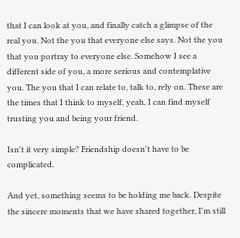that I can look at you, and finally catch a glimpse of the real you. Not the you that everyone else says. Not the you that you portray to everyone else. Somehow I see a different side of you, a more serious and contemplative you. The you that I can relate to, talk to, rely on. These are the times that I think to myself, yeah, I can find myself trusting you and being your friend.

Isn't it very simple? Friendship doesn't have to be complicated.

And yet, something seems to be holding me back. Despite the sincere moments that we have shared together, I'm still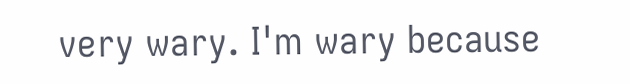very wary. I'm wary because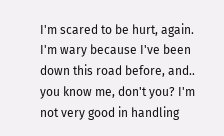I'm scared to be hurt, again. I'm wary because I've been down this road before, and.. you know me, don't you? I'm not very good in handling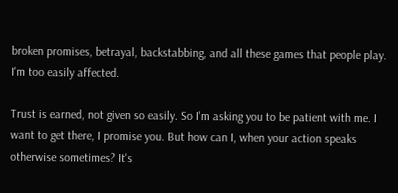broken promises, betrayal, backstabbing, and all these games that people play. I'm too easily affected.

Trust is earned, not given so easily. So I'm asking you to be patient with me. I want to get there, I promise you. But how can I, when your action speaks otherwise sometimes? It's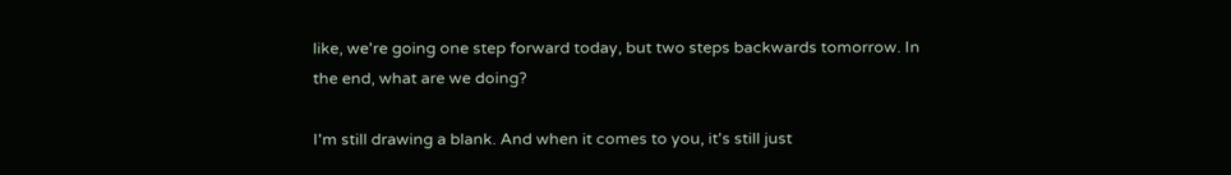like, we're going one step forward today, but two steps backwards tomorrow. In the end, what are we doing?

I'm still drawing a blank. And when it comes to you, it's still just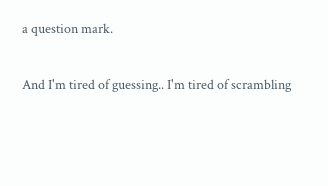a question mark.

And I'm tired of guessing.. I'm tired of scrambling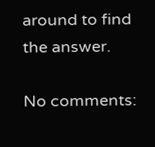around to find the answer.

No comments: